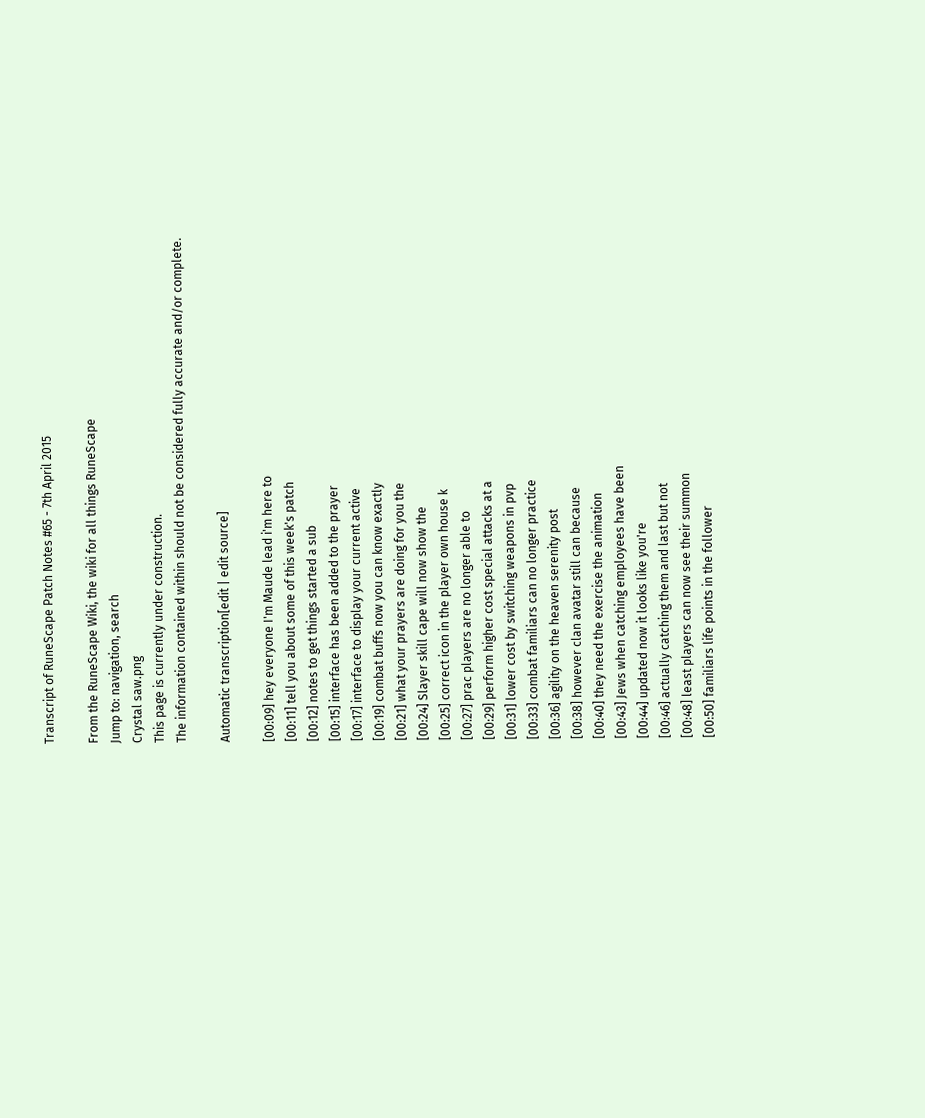Transcript of RuneScape Patch Notes #65 - 7th April 2015

From the RuneScape Wiki, the wiki for all things RuneScape
Jump to: navigation, search
Crystal saw.png
This page is currently under construction.
The information contained within should not be considered fully accurate and/or complete.

Automatic transcription[edit | edit source]

[00:09] hey everyone I'm Maude lead i'm here to
[00:11] tell you about some of this week's patch
[00:12] notes to get things started a sub
[00:15] interface has been added to the prayer
[00:17] interface to display your current active
[00:19] combat buffs now you can know exactly
[00:21] what your prayers are doing for you the
[00:24] Slayer skill cape will now show the
[00:25] correct icon in the player own house k
[00:27] prac players are no longer able to
[00:29] perform higher cost special attacks at a
[00:31] lower cost by switching weapons in pvp
[00:33] combat familiars can no longer practice
[00:36] agility on the heaven serenity post
[00:38] however clan avatar still can because
[00:40] they need the exercise the animation
[00:43] Jews when catching employees have been
[00:44] updated now it looks like you're
[00:46] actually catching them and last but not
[00:48] least players can now see their summon
[00:50] familiars life points in the follower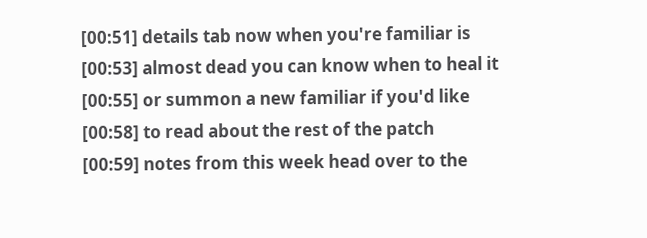[00:51] details tab now when you're familiar is
[00:53] almost dead you can know when to heal it
[00:55] or summon a new familiar if you'd like
[00:58] to read about the rest of the patch
[00:59] notes from this week head over to the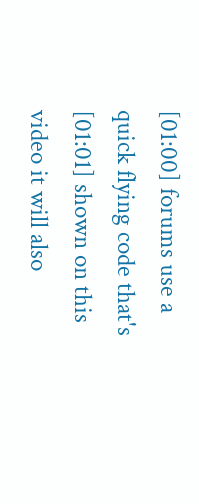[01:00] forums use a quick flying code that's
[01:01] shown on this video it will also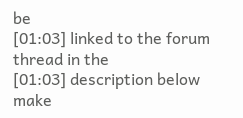be
[01:03] linked to the forum thread in the
[01:03] description below make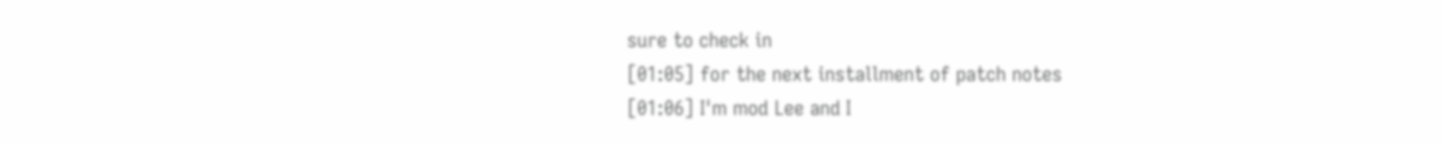sure to check in
[01:05] for the next installment of patch notes
[01:06] I'm mod Lee and I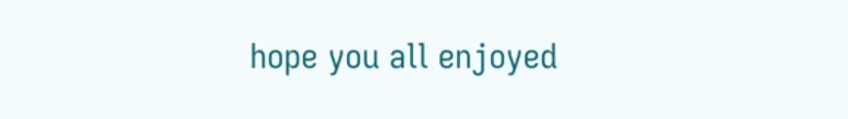hope you all enjoyed